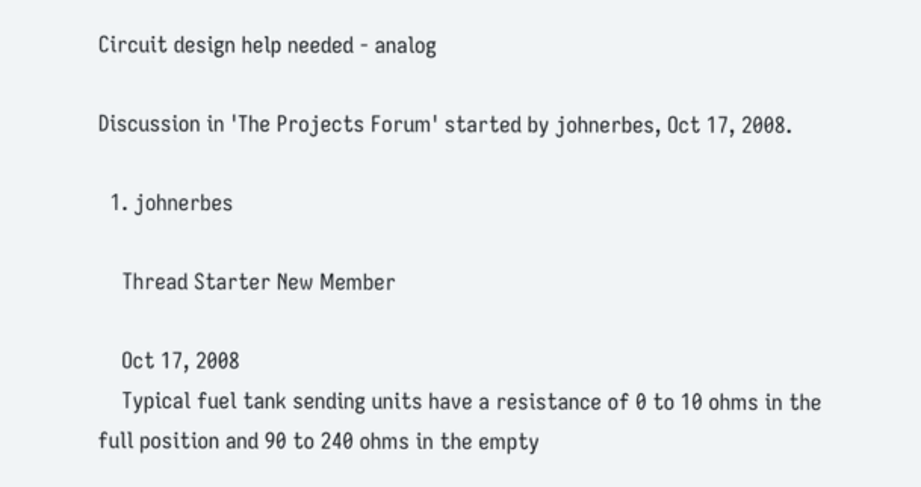Circuit design help needed - analog

Discussion in 'The Projects Forum' started by johnerbes, Oct 17, 2008.

  1. johnerbes

    Thread Starter New Member

    Oct 17, 2008
    Typical fuel tank sending units have a resistance of 0 to 10 ohms in the full position and 90 to 240 ohms in the empty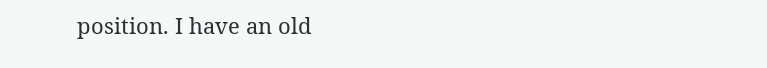position. I have an old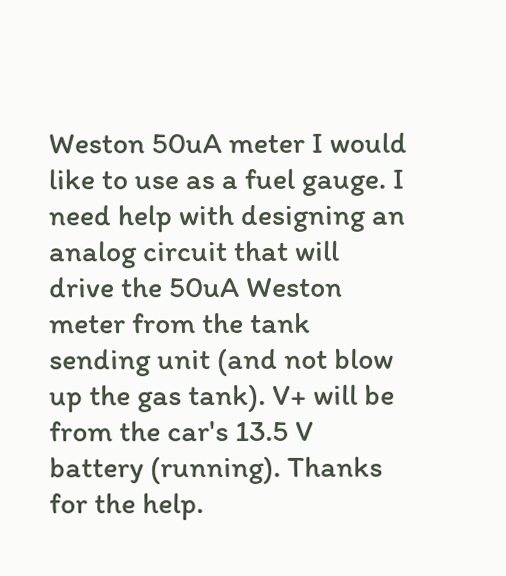Weston 50uA meter I would like to use as a fuel gauge. I need help with designing an analog circuit that will drive the 50uA Weston meter from the tank sending unit (and not blow up the gas tank). V+ will be from the car's 13.5 V battery (running). Thanks for the help.